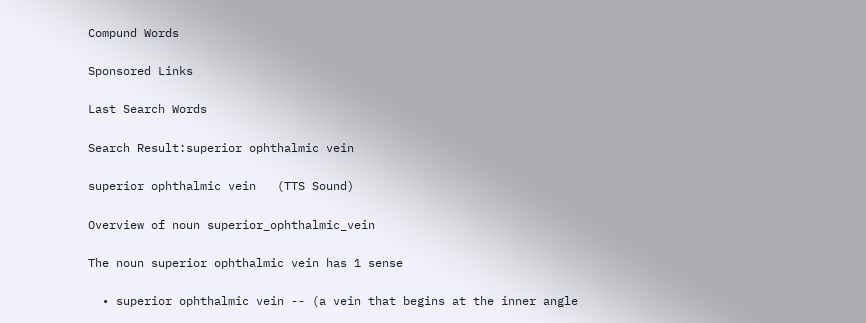Compund Words

Sponsored Links

Last Search Words

Search Result:superior ophthalmic vein

superior ophthalmic vein   (TTS Sound)

Overview of noun superior_ophthalmic_vein

The noun superior ophthalmic vein has 1 sense

  • superior ophthalmic vein -- (a vein that begins at the inner angle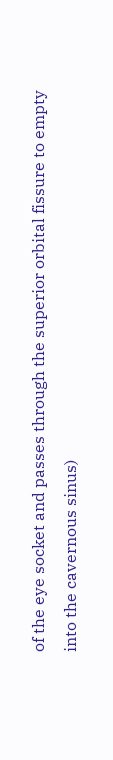of the eye socket and passes through the superior orbital fissure to empty into the cavernous sinus)